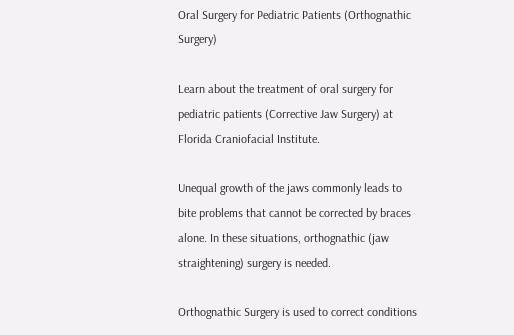Oral Surgery for Pediatric Patients (Orthognathic Surgery)

Learn about the treatment of oral surgery for pediatric patients (Corrective Jaw Surgery) at Florida Craniofacial Institute.

Unequal growth of the jaws commonly leads to bite problems that cannot be corrected by braces alone. In these situations, orthognathic (jaw straightening) surgery is needed.

Orthognathic Surgery is used to correct conditions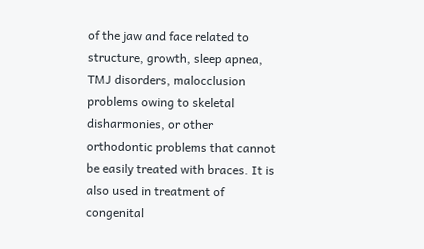of the jaw and face related to structure, growth, sleep apnea, TMJ disorders, malocclusion problems owing to skeletal disharmonies, or other orthodontic problems that cannot be easily treated with braces. It is also used in treatment of congenital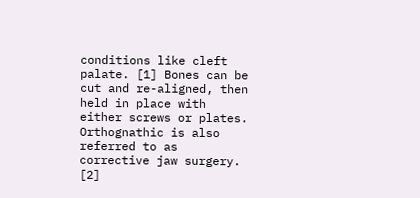conditions like cleft palate. [1] Bones can be cut and re-aligned, then held in place with either screws or plates. Orthognathic is also referred to as corrective jaw surgery. [2]